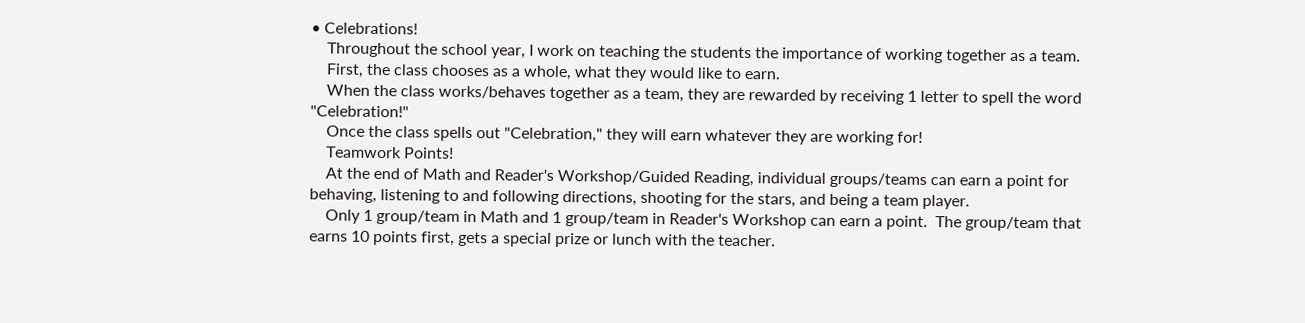• Celebrations!
    Throughout the school year, I work on teaching the students the importance of working together as a team.
    First, the class chooses as a whole, what they would like to earn.
    When the class works/behaves together as a team, they are rewarded by receiving 1 letter to spell the word "Celebration!"
    Once the class spells out "Celebration," they will earn whatever they are working for!
    Teamwork Points!
    At the end of Math and Reader's Workshop/Guided Reading, individual groups/teams can earn a point for behaving, listening to and following directions, shooting for the stars, and being a team player.
    Only 1 group/team in Math and 1 group/team in Reader's Workshop can earn a point.  The group/team that earns 10 points first, gets a special prize or lunch with the teacher.